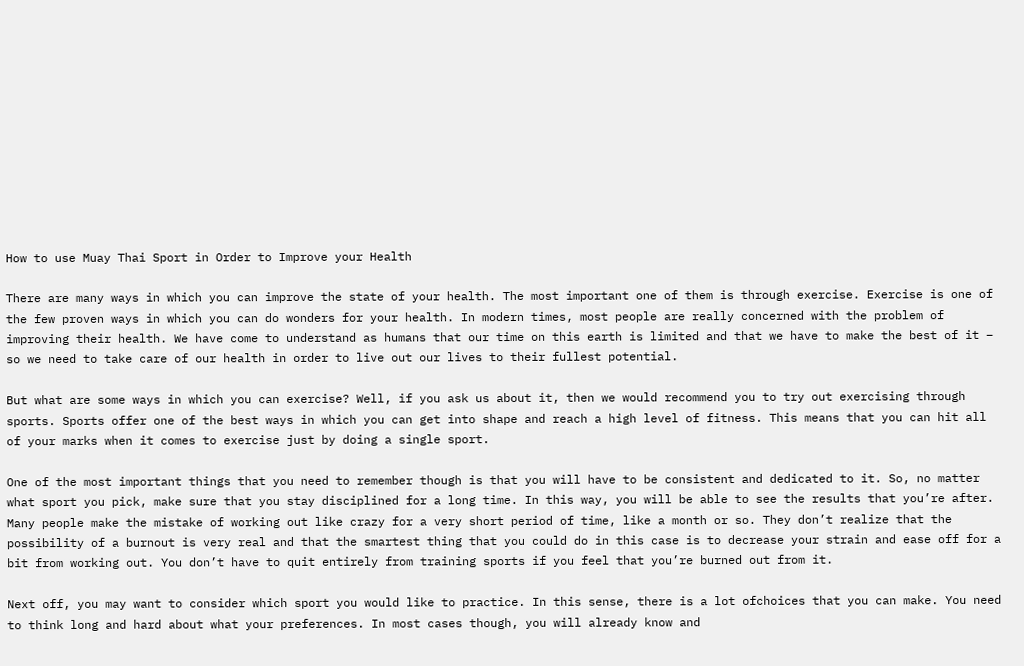How to use Muay Thai Sport in Order to Improve your Health

There are many ways in which you can improve the state of your health. The most important one of them is through exercise. Exercise is one of the few proven ways in which you can do wonders for your health. In modern times, most people are really concerned with the problem of improving their health. We have come to understand as humans that our time on this earth is limited and that we have to make the best of it – so we need to take care of our health in order to live out our lives to their fullest potential.

But what are some ways in which you can exercise? Well, if you ask us about it, then we would recommend you to try out exercising through sports. Sports offer one of the best ways in which you can get into shape and reach a high level of fitness. This means that you can hit all of your marks when it comes to exercise just by doing a single sport.

One of the most important things that you need to remember though is that you will have to be consistent and dedicated to it. So, no matter what sport you pick, make sure that you stay disciplined for a long time. In this way, you will be able to see the results that you’re after. Many people make the mistake of working out like crazy for a very short period of time, like a month or so. They don’t realize that the possibility of a burnout is very real and that the smartest thing that you could do in this case is to decrease your strain and ease off for a bit from working out. You don’t have to quit entirely from training sports if you feel that you’re burned out from it.

Next off, you may want to consider which sport you would like to practice. In this sense, there is a lot ofchoices that you can make. You need to think long and hard about what your preferences. In most cases though, you will already know and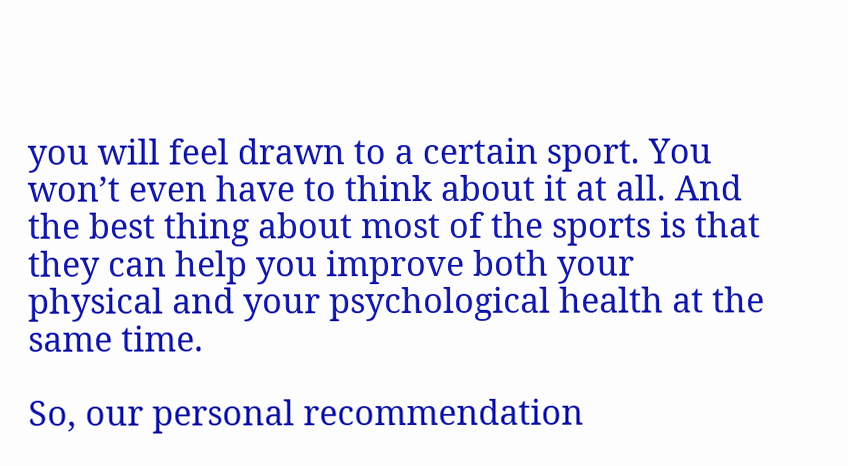you will feel drawn to a certain sport. You won’t even have to think about it at all. And the best thing about most of the sports is that they can help you improve both your physical and your psychological health at the same time.

So, our personal recommendation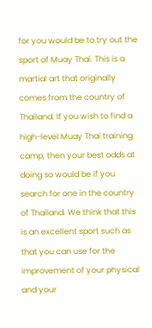for you would be to try out the sport of Muay Thai. This is a martial art that originally comes from the country of Thailand. If you wish to find a high-level Muay Thai training camp, then your best odds at doing so would be if you search for one in the country of Thailand. We think that this is an excellent sport such as  that you can use for the improvement of your physical and your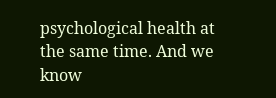psychological health at the same time. And we know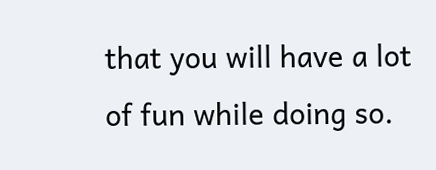that you will have a lot of fun while doing so.